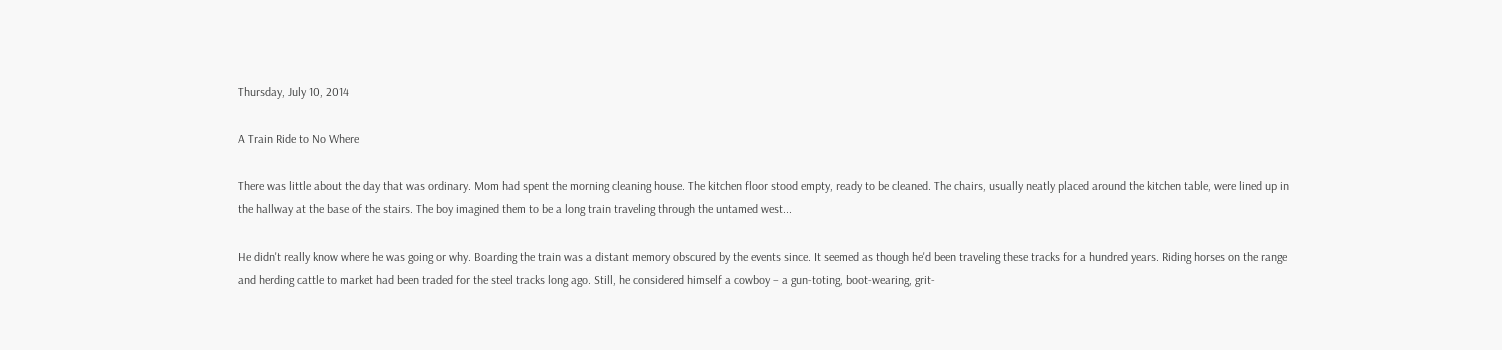Thursday, July 10, 2014

A Train Ride to No Where

There was little about the day that was ordinary. Mom had spent the morning cleaning house. The kitchen floor stood empty, ready to be cleaned. The chairs, usually neatly placed around the kitchen table, were lined up in the hallway at the base of the stairs. The boy imagined them to be a long train traveling through the untamed west...

He didn't really know where he was going or why. Boarding the train was a distant memory obscured by the events since. It seemed as though he'd been traveling these tracks for a hundred years. Riding horses on the range and herding cattle to market had been traded for the steel tracks long ago. Still, he considered himself a cowboy – a gun-toting, boot-wearing, grit-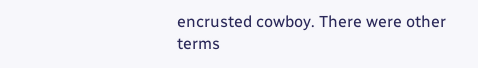encrusted cowboy. There were other terms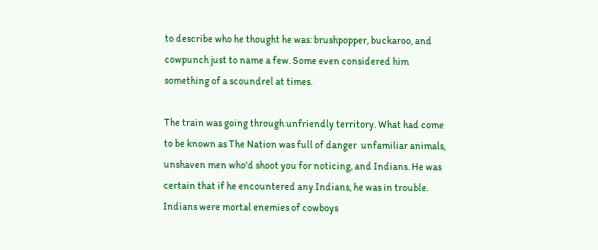to describe who he thought he was: brushpopper, buckaroo, and cowpunch just to name a few. Some even considered him something of a scoundrel at times.

The train was going through unfriendly territory. What had come to be known as The Nation was full of danger  unfamiliar animals, unshaven men who'd shoot you for noticing, and Indians. He was certain that if he encountered any Indians, he was in trouble. Indians were mortal enemies of cowboys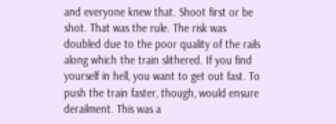and everyone knew that. Shoot first or be shot. That was the rule. The risk was doubled due to the poor quality of the rails along which the train slithered. If you find yourself in hell, you want to get out fast. To push the train faster, though, would ensure derailment. This was a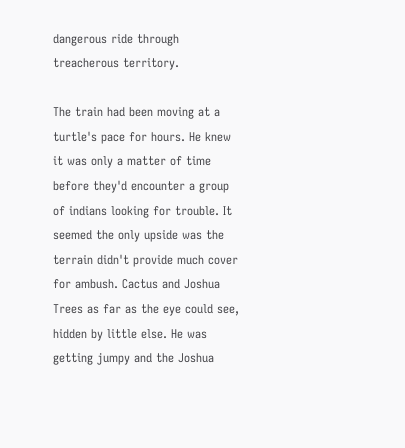dangerous ride through treacherous territory.

The train had been moving at a turtle's pace for hours. He knew it was only a matter of time before they'd encounter a group of indians looking for trouble. It seemed the only upside was the terrain didn't provide much cover for ambush. Cactus and Joshua Trees as far as the eye could see, hidden by little else. He was getting jumpy and the Joshua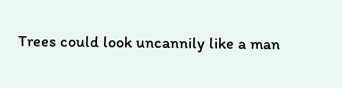Trees could look uncannily like a man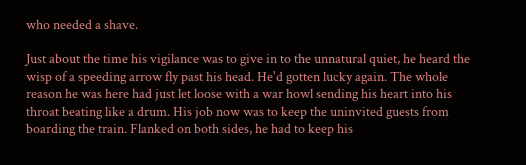who needed a shave.

Just about the time his vigilance was to give in to the unnatural quiet, he heard the wisp of a speeding arrow fly past his head. He'd gotten lucky again. The whole reason he was here had just let loose with a war howl sending his heart into his throat beating like a drum. His job now was to keep the uninvited guests from boarding the train. Flanked on both sides, he had to keep his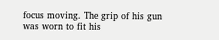focus moving. The grip of his gun was worn to fit his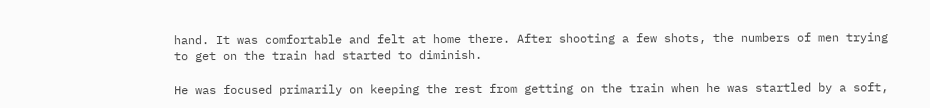hand. It was comfortable and felt at home there. After shooting a few shots, the numbers of men trying to get on the train had started to diminish.

He was focused primarily on keeping the rest from getting on the train when he was startled by a soft,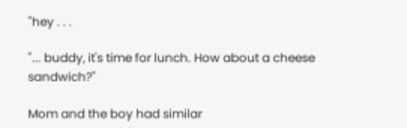"hey . . .

"... buddy, it's time for lunch. How about a cheese sandwich?"

Mom and the boy had similar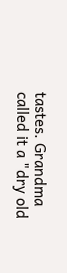tastes. Grandma called it a "dry old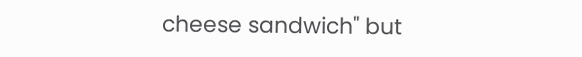cheese sandwich" but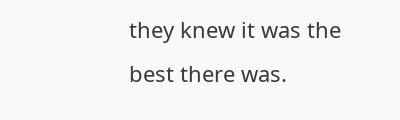they knew it was the best there was.